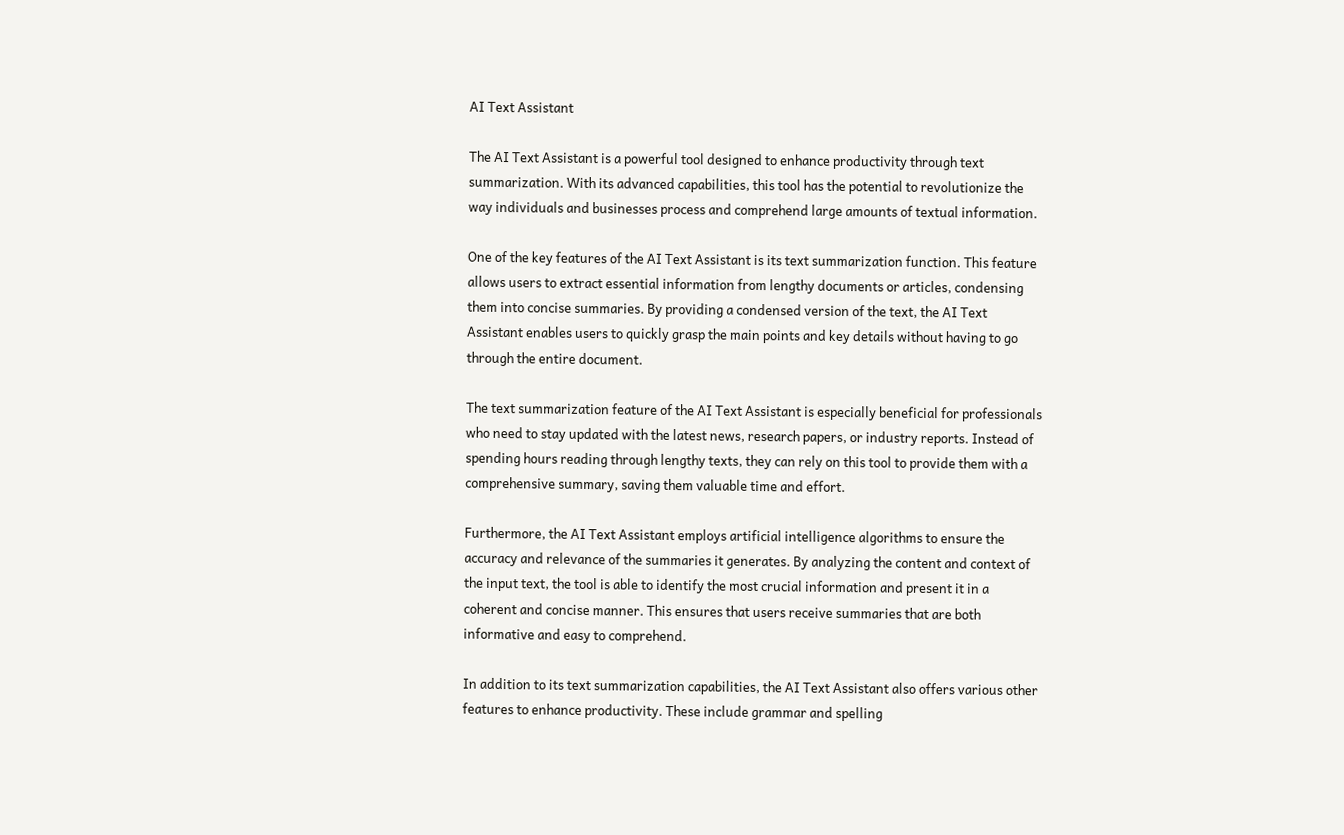AI Text Assistant

The AI Text Assistant is a powerful tool designed to enhance productivity through text summarization. With its advanced capabilities, this tool has the potential to revolutionize the way individuals and businesses process and comprehend large amounts of textual information.

One of the key features of the AI Text Assistant is its text summarization function. This feature allows users to extract essential information from lengthy documents or articles, condensing them into concise summaries. By providing a condensed version of the text, the AI Text Assistant enables users to quickly grasp the main points and key details without having to go through the entire document.

The text summarization feature of the AI Text Assistant is especially beneficial for professionals who need to stay updated with the latest news, research papers, or industry reports. Instead of spending hours reading through lengthy texts, they can rely on this tool to provide them with a comprehensive summary, saving them valuable time and effort.

Furthermore, the AI Text Assistant employs artificial intelligence algorithms to ensure the accuracy and relevance of the summaries it generates. By analyzing the content and context of the input text, the tool is able to identify the most crucial information and present it in a coherent and concise manner. This ensures that users receive summaries that are both informative and easy to comprehend.

In addition to its text summarization capabilities, the AI Text Assistant also offers various other features to enhance productivity. These include grammar and spelling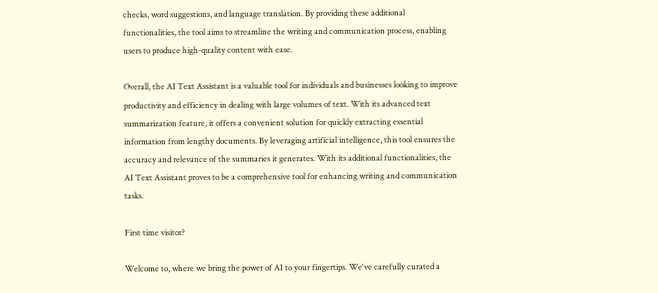checks, word suggestions, and language translation. By providing these additional functionalities, the tool aims to streamline the writing and communication process, enabling users to produce high-quality content with ease.

Overall, the AI Text Assistant is a valuable tool for individuals and businesses looking to improve productivity and efficiency in dealing with large volumes of text. With its advanced text summarization feature, it offers a convenient solution for quickly extracting essential information from lengthy documents. By leveraging artificial intelligence, this tool ensures the accuracy and relevance of the summaries it generates. With its additional functionalities, the AI Text Assistant proves to be a comprehensive tool for enhancing writing and communication tasks.

First time visitor?

Welcome to, where we bring the power of AI to your fingertips. We've carefully curated a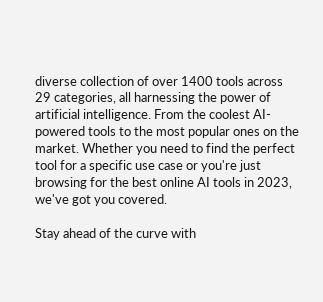diverse collection of over 1400 tools across 29 categories, all harnessing the power of artificial intelligence. From the coolest AI-powered tools to the most popular ones on the market. Whether you need to find the perfect tool for a specific use case or you're just browsing for the best online AI tools in 2023, we've got you covered.

Stay ahead of the curve with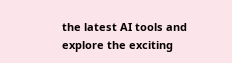the latest AI tools and explore the exciting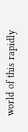world of this rapidly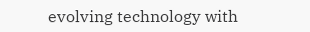evolving technology with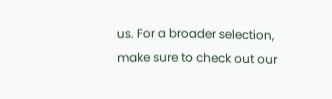us. For a broader selection, make sure to check out our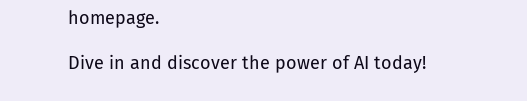homepage.

Dive in and discover the power of AI today!